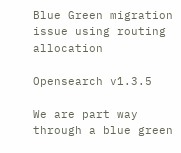Blue Green migration issue using routing allocation

Opensearch v1.3.5

We are part way through a blue green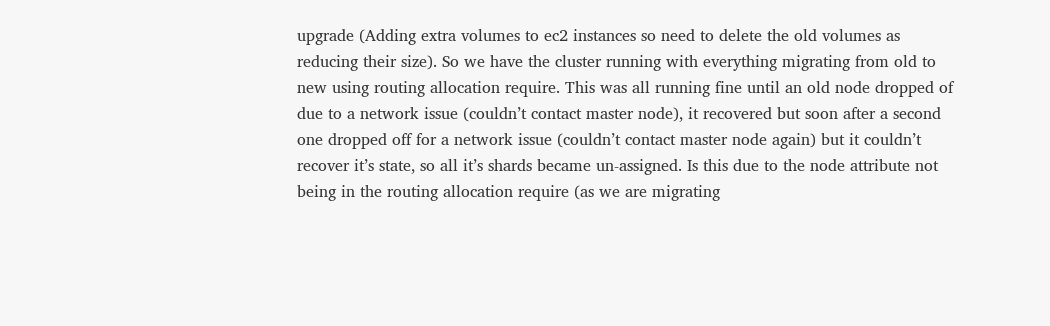upgrade (Adding extra volumes to ec2 instances so need to delete the old volumes as reducing their size). So we have the cluster running with everything migrating from old to new using routing allocation require. This was all running fine until an old node dropped of due to a network issue (couldn’t contact master node), it recovered but soon after a second one dropped off for a network issue (couldn’t contact master node again) but it couldn’t recover it’s state, so all it’s shards became un-assigned. Is this due to the node attribute not being in the routing allocation require (as we are migrating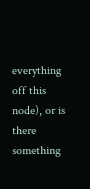everything off this node), or is there something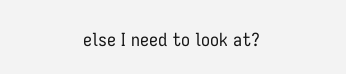else I need to look at?